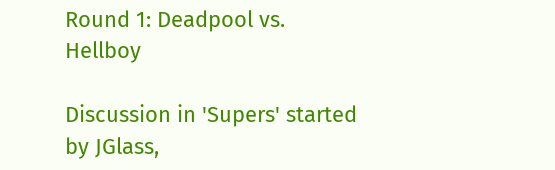Round 1: Deadpool vs. Hellboy

Discussion in 'Supers' started by JGlass,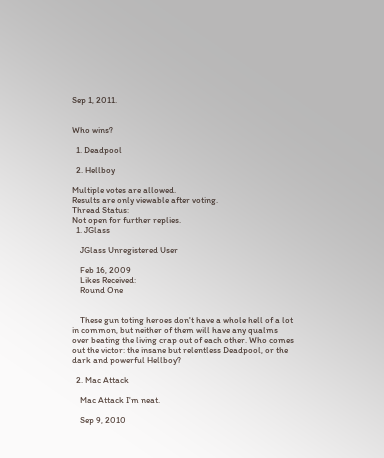Sep 1, 2011.


Who wins?

  1. Deadpool

  2. Hellboy

Multiple votes are allowed.
Results are only viewable after voting.
Thread Status:
Not open for further replies.
  1. JGlass

    JGlass Unregistered User

    Feb 16, 2009
    Likes Received:
    Round One


    These gun toting heroes don't have a whole hell of a lot in common, but neither of them will have any qualms over beating the living crap out of each other. Who comes out the victor: the insane but relentless Deadpool, or the dark and powerful Hellboy?

  2. Mac Attack

    Mac Attack I'm neat.

    Sep 9, 2010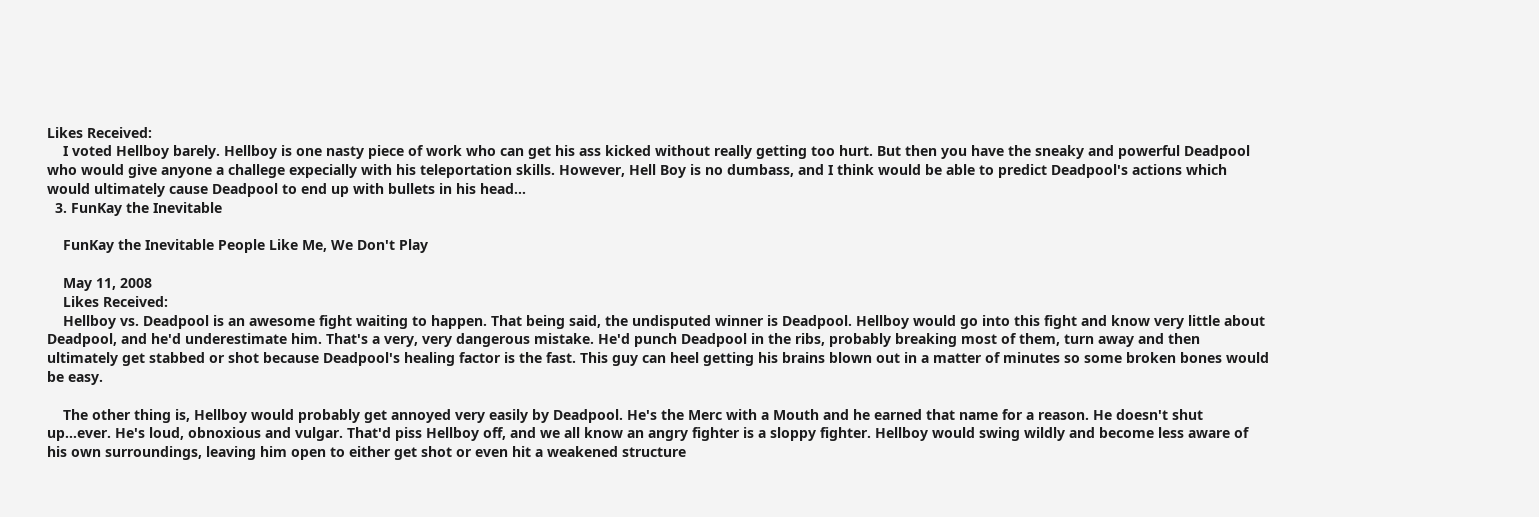Likes Received:
    I voted Hellboy barely. Hellboy is one nasty piece of work who can get his ass kicked without really getting too hurt. But then you have the sneaky and powerful Deadpool who would give anyone a challege expecially with his teleportation skills. However, Hell Boy is no dumbass, and I think would be able to predict Deadpool's actions which would ultimately cause Deadpool to end up with bullets in his head...
  3. FunKay the Inevitable

    FunKay the Inevitable People Like Me, We Don't Play

    May 11, 2008
    Likes Received:
    Hellboy vs. Deadpool is an awesome fight waiting to happen. That being said, the undisputed winner is Deadpool. Hellboy would go into this fight and know very little about Deadpool, and he'd underestimate him. That's a very, very dangerous mistake. He'd punch Deadpool in the ribs, probably breaking most of them, turn away and then ultimately get stabbed or shot because Deadpool's healing factor is the fast. This guy can heel getting his brains blown out in a matter of minutes so some broken bones would be easy.

    The other thing is, Hellboy would probably get annoyed very easily by Deadpool. He's the Merc with a Mouth and he earned that name for a reason. He doesn't shut up...ever. He's loud, obnoxious and vulgar. That'd piss Hellboy off, and we all know an angry fighter is a sloppy fighter. Hellboy would swing wildly and become less aware of his own surroundings, leaving him open to either get shot or even hit a weakened structure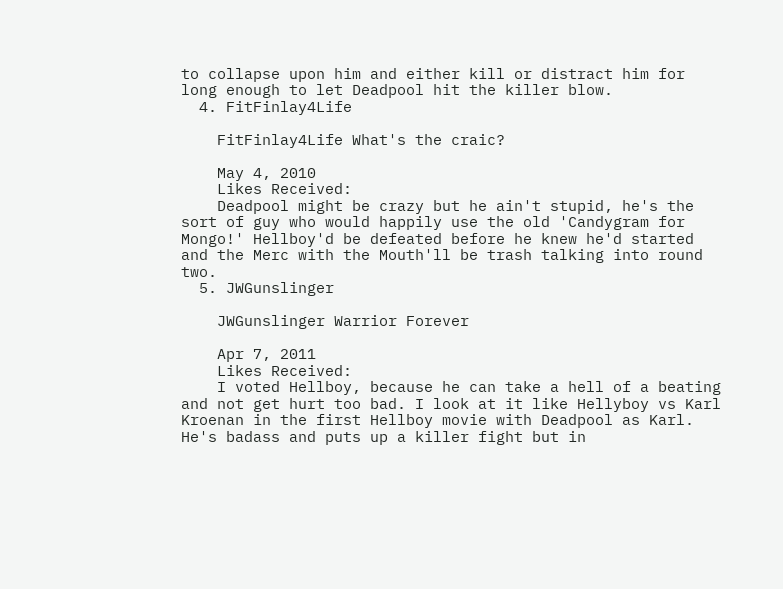to collapse upon him and either kill or distract him for long enough to let Deadpool hit the killer blow.
  4. FitFinlay4Life

    FitFinlay4Life What's the craic?

    May 4, 2010
    Likes Received:
    Deadpool might be crazy but he ain't stupid, he's the sort of guy who would happily use the old 'Candygram for Mongo!' Hellboy'd be defeated before he knew he'd started and the Merc with the Mouth'll be trash talking into round two.
  5. JWGunslinger

    JWGunslinger Warrior Forever

    Apr 7, 2011
    Likes Received:
    I voted Hellboy, because he can take a hell of a beating and not get hurt too bad. I look at it like Hellyboy vs Karl Kroenan in the first Hellboy movie with Deadpool as Karl. He's badass and puts up a killer fight but in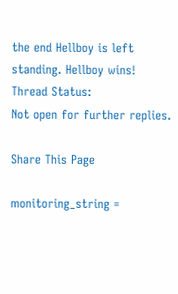the end Hellboy is left standing. Hellboy wins!
Thread Status:
Not open for further replies.

Share This Page

monitoring_string =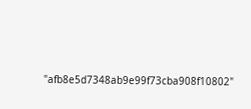"afb8e5d7348ab9e99f73cba908f10802"